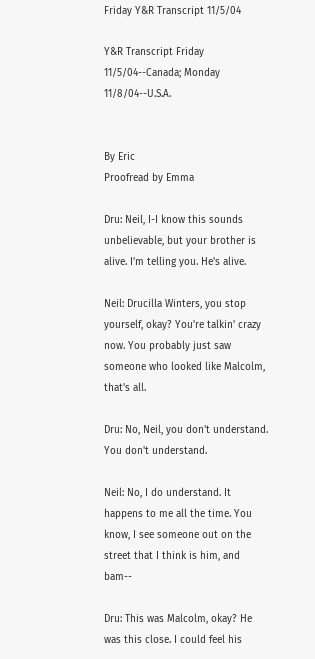Friday Y&R Transcript 11/5/04

Y&R Transcript Friday 11/5/04--Canada; Monday 11/8/04--U.S.A.


By Eric
Proofread by Emma

Dru: Neil, I-I know this sounds unbelievable, but your brother is alive. I'm telling you. He's alive.

Neil: Drucilla Winters, you stop yourself, okay? You're talkin' crazy now. You probably just saw someone who looked like Malcolm, that's all.

Dru: No, Neil, you don't understand. You don't understand.

Neil: No, I do understand. It happens to me all the time. You know, I see someone out on the street that I think is him, and bam--

Dru: This was Malcolm, okay? He was this close. I could feel his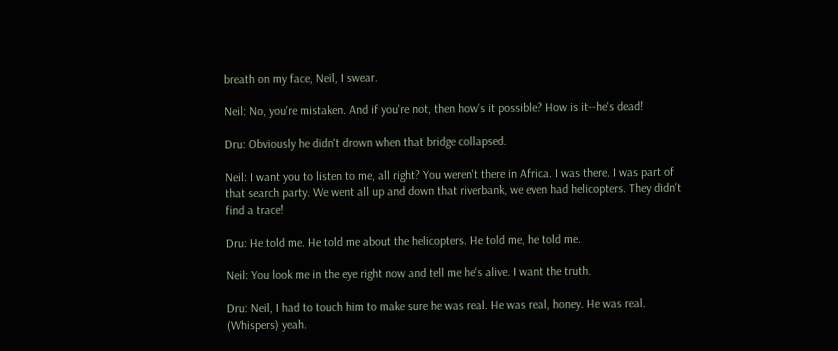breath on my face, Neil, I swear.

Neil: No, you're mistaken. And if you're not, then how's it possible? How is it--he's dead!

Dru: Obviously he didn't drown when that bridge collapsed.

Neil: I want you to listen to me, all right? You weren't there in Africa. I was there. I was part of that search party. We went all up and down that riverbank, we even had helicopters. They didn't find a trace!

Dru: He told me. He told me about the helicopters. He told me, he told me.

Neil: You look me in the eye right now and tell me he's alive. I want the truth.

Dru: Neil, I had to touch him to make sure he was real. He was real, honey. He was real. (Whispers) yeah.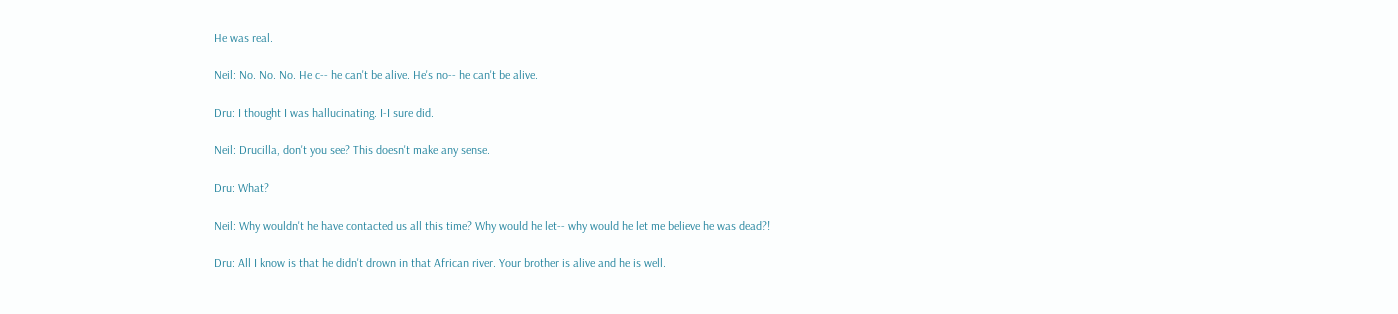He was real.

Neil: No. No. No. He c-- he can't be alive. He's no-- he can't be alive.

Dru: I thought I was hallucinating. I-I sure did.

Neil: Drucilla, don't you see? This doesn't make any sense.

Dru: What?

Neil: Why wouldn't he have contacted us all this time? Why would he let-- why would he let me believe he was dead?!

Dru: All I know is that he didn't drown in that African river. Your brother is alive and he is well.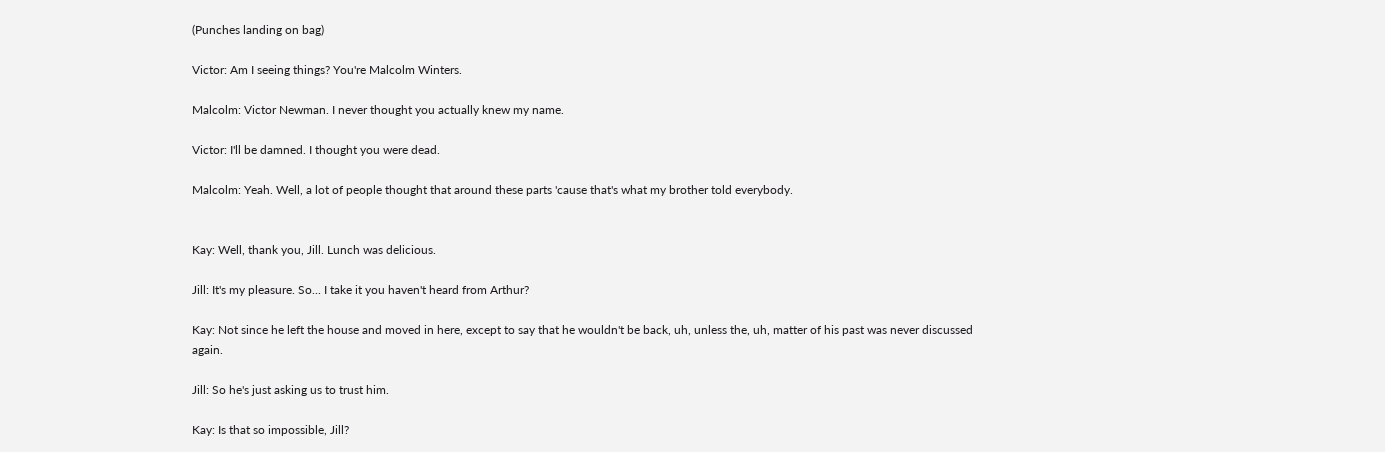(Punches landing on bag)

Victor: Am I seeing things? You're Malcolm Winters.

Malcolm: Victor Newman. I never thought you actually knew my name.

Victor: I'll be damned. I thought you were dead.

Malcolm: Yeah. Well, a lot of people thought that around these parts 'cause that's what my brother told everybody.


Kay: Well, thank you, Jill. Lunch was delicious.

Jill: It's my pleasure. So... I take it you haven't heard from Arthur?

Kay: Not since he left the house and moved in here, except to say that he wouldn't be back, uh, unless the, uh, matter of his past was never discussed again.

Jill: So he's just asking us to trust him.

Kay: Is that so impossible, Jill?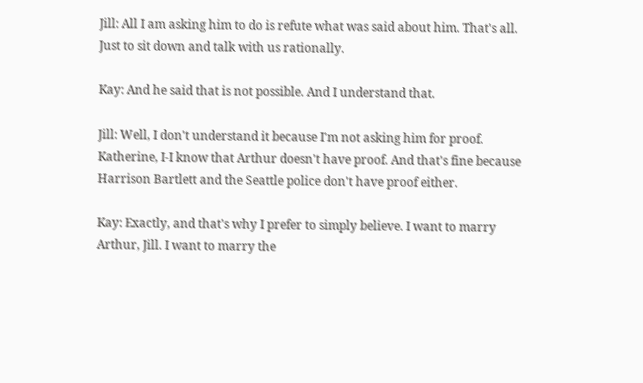Jill: All I am asking him to do is refute what was said about him. That's all. Just to sit down and talk with us rationally.

Kay: And he said that is not possible. And I understand that.

Jill: Well, I don't understand it because I'm not asking him for proof. Katherine, I-I know that Arthur doesn't have proof. And that's fine because Harrison Bartlett and the Seattle police don't have proof either.

Kay: Exactly, and that's why I prefer to simply believe. I want to marry Arthur, Jill. I want to marry the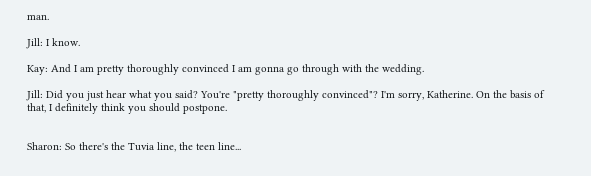man.

Jill: I know.

Kay: And I am pretty thoroughly convinced I am gonna go through with the wedding.

Jill: Did you just hear what you said? You're "pretty thoroughly convinced"? I'm sorry, Katherine. On the basis of that, I definitely think you should postpone.


Sharon: So there's the Tuvia line, the teen line...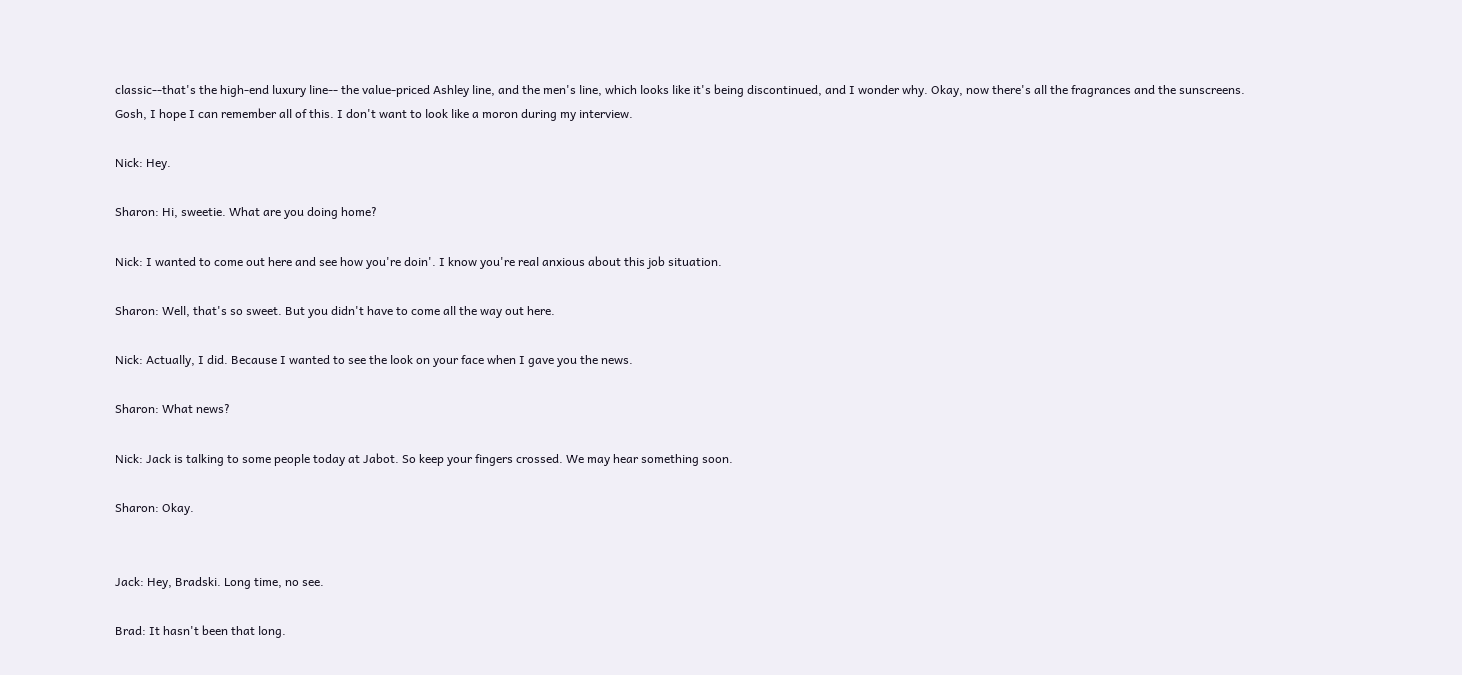classic--that's the high-end luxury line-- the value-priced Ashley line, and the men's line, which looks like it's being discontinued, and I wonder why. Okay, now there's all the fragrances and the sunscreens. Gosh, I hope I can remember all of this. I don't want to look like a moron during my interview.

Nick: Hey.

Sharon: Hi, sweetie. What are you doing home?

Nick: I wanted to come out here and see how you're doin'. I know you're real anxious about this job situation.

Sharon: Well, that's so sweet. But you didn't have to come all the way out here.

Nick: Actually, I did. Because I wanted to see the look on your face when I gave you the news.

Sharon: What news?

Nick: Jack is talking to some people today at Jabot. So keep your fingers crossed. We may hear something soon.

Sharon: Okay.


Jack: Hey, Bradski. Long time, no see.

Brad: It hasn't been that long.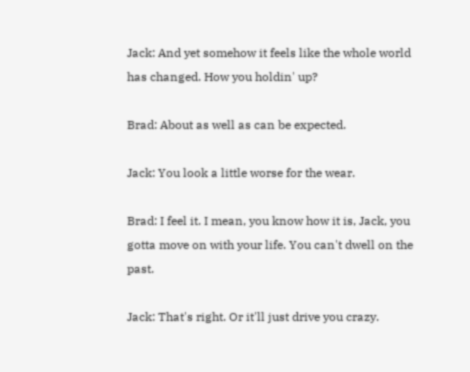Jack: And yet somehow it feels like the whole world has changed. How you holdin' up?

Brad: About as well as can be expected.

Jack: You look a little worse for the wear.

Brad: I feel it. I mean, you know how it is, Jack, you gotta move on with your life. You can't dwell on the past.

Jack: That's right. Or it'll just drive you crazy.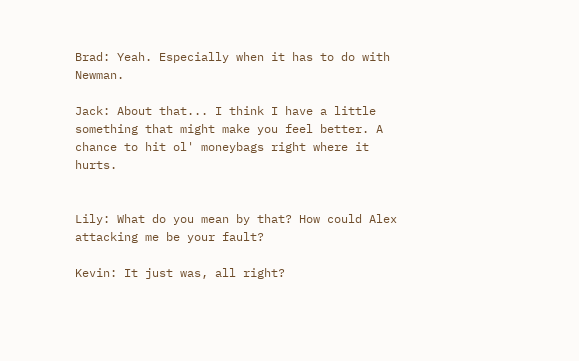Brad: Yeah. Especially when it has to do with Newman.

Jack: About that... I think I have a little something that might make you feel better. A chance to hit ol' moneybags right where it hurts.


Lily: What do you mean by that? How could Alex attacking me be your fault?

Kevin: It just was, all right?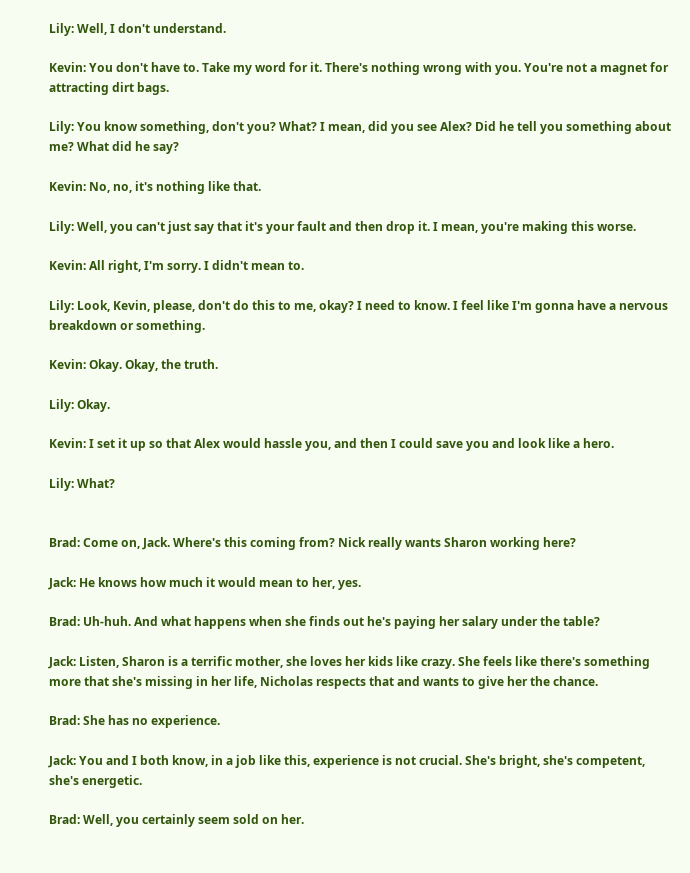Lily: Well, I don't understand.

Kevin: You don't have to. Take my word for it. There's nothing wrong with you. You're not a magnet for attracting dirt bags.

Lily: You know something, don't you? What? I mean, did you see Alex? Did he tell you something about me? What did he say?

Kevin: No, no, it's nothing like that.

Lily: Well, you can't just say that it's your fault and then drop it. I mean, you're making this worse.

Kevin: All right, I'm sorry. I didn't mean to.

Lily: Look, Kevin, please, don't do this to me, okay? I need to know. I feel like I'm gonna have a nervous breakdown or something.

Kevin: Okay. Okay, the truth.

Lily: Okay.

Kevin: I set it up so that Alex would hassle you, and then I could save you and look like a hero.

Lily: What?


Brad: Come on, Jack. Where's this coming from? Nick really wants Sharon working here?

Jack: He knows how much it would mean to her, yes.

Brad: Uh-huh. And what happens when she finds out he's paying her salary under the table?

Jack: Listen, Sharon is a terrific mother, she loves her kids like crazy. She feels like there's something more that she's missing in her life, Nicholas respects that and wants to give her the chance.

Brad: She has no experience.

Jack: You and I both know, in a job like this, experience is not crucial. She's bright, she's competent, she's energetic.

Brad: Well, you certainly seem sold on her.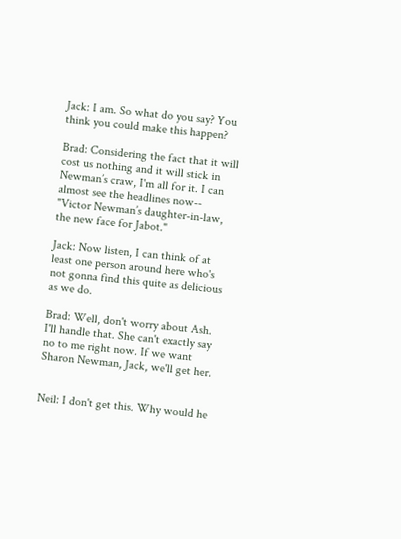Jack: I am. So what do you say? You think you could make this happen?

Brad: Considering the fact that it will cost us nothing and it will stick in Newman’s craw, I'm all for it. I can almost see the headlines now-- "Victor Newman’s daughter-in-law, the new face for Jabot."

Jack: Now listen, I can think of at least one person around here who's not gonna find this quite as delicious as we do.

Brad: Well, don't worry about Ash. I'll handle that. She can't exactly say no to me right now. If we want Sharon Newman, Jack, we'll get her.


Neil: I don't get this. Why would he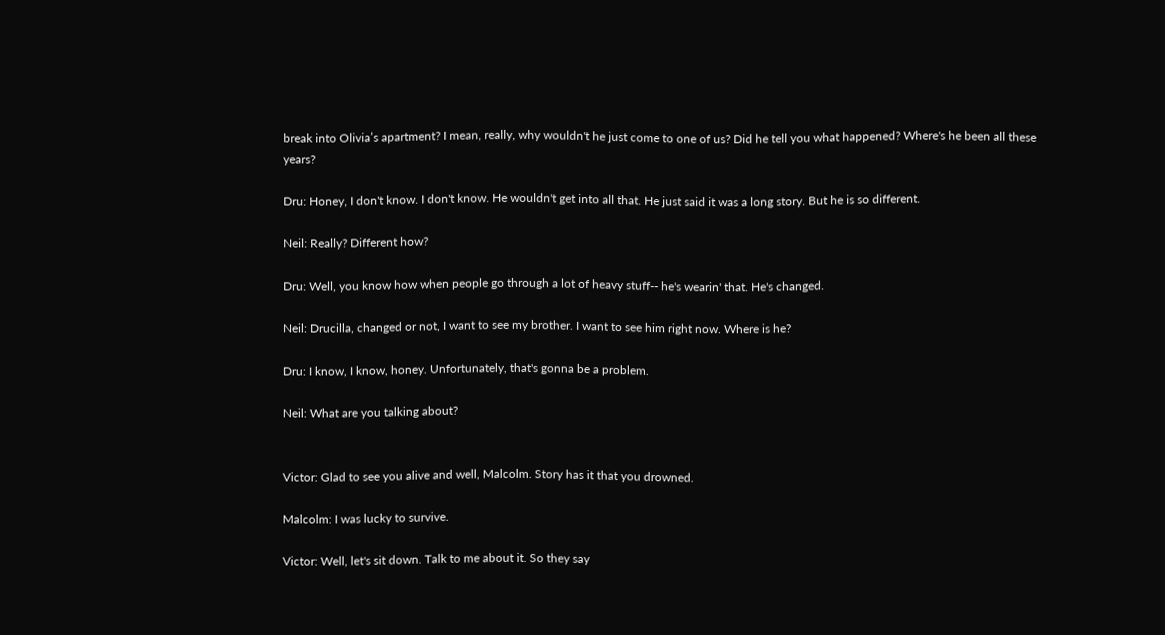break into Olivia’s apartment? I mean, really, why wouldn't he just come to one of us? Did he tell you what happened? Where's he been all these years?

Dru: Honey, I don't know. I don't know. He wouldn't get into all that. He just said it was a long story. But he is so different.

Neil: Really? Different how?

Dru: Well, you know how when people go through a lot of heavy stuff-- he's wearin' that. He's changed.

Neil: Drucilla, changed or not, I want to see my brother. I want to see him right now. Where is he?

Dru: I know, I know, honey. Unfortunately, that's gonna be a problem.

Neil: What are you talking about?


Victor: Glad to see you alive and well, Malcolm. Story has it that you drowned.

Malcolm: I was lucky to survive.

Victor: Well, let's sit down. Talk to me about it. So they say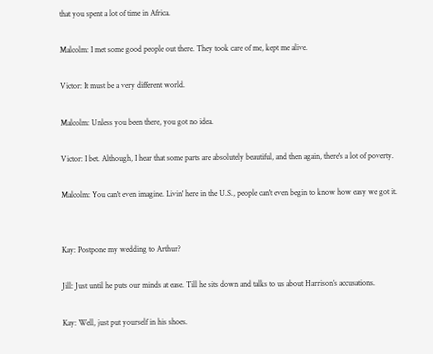that you spent a lot of time in Africa.

Malcolm: I met some good people out there. They took care of me, kept me alive.

Victor: It must be a very different world.

Malcolm: Unless you been there, you got no idea.

Victor: I bet. Although, I hear that some parts are absolutely beautiful, and then again, there's a lot of poverty.

Malcolm: You can't even imagine. Livin' here in the U.S., people can't even begin to know how easy we got it.


Kay: Postpone my wedding to Arthur?

Jill: Just until he puts our minds at ease. Till he sits down and talks to us about Harrison’s accusations.

Kay: Well, just put yourself in his shoes.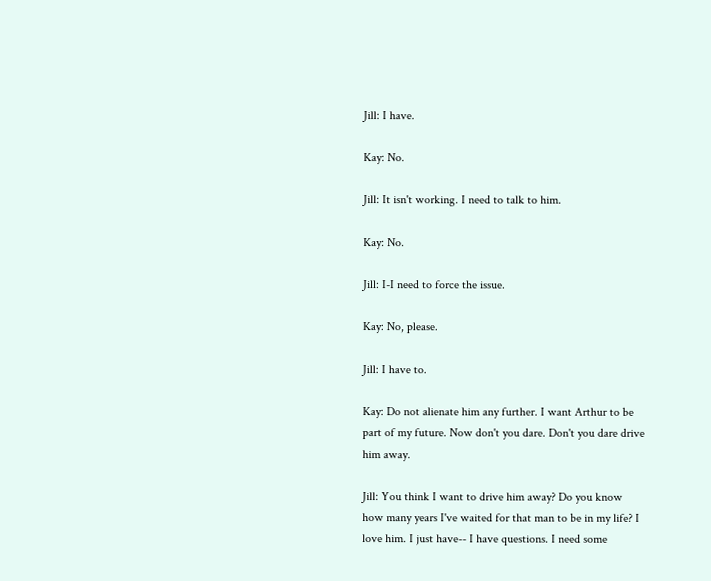Jill: I have.

Kay: No.

Jill: It isn't working. I need to talk to him.

Kay: No.

Jill: I-I need to force the issue.

Kay: No, please.

Jill: I have to.

Kay: Do not alienate him any further. I want Arthur to be part of my future. Now don't you dare. Don't you dare drive him away.

Jill: You think I want to drive him away? Do you know how many years I've waited for that man to be in my life? I love him. I just have-- I have questions. I need some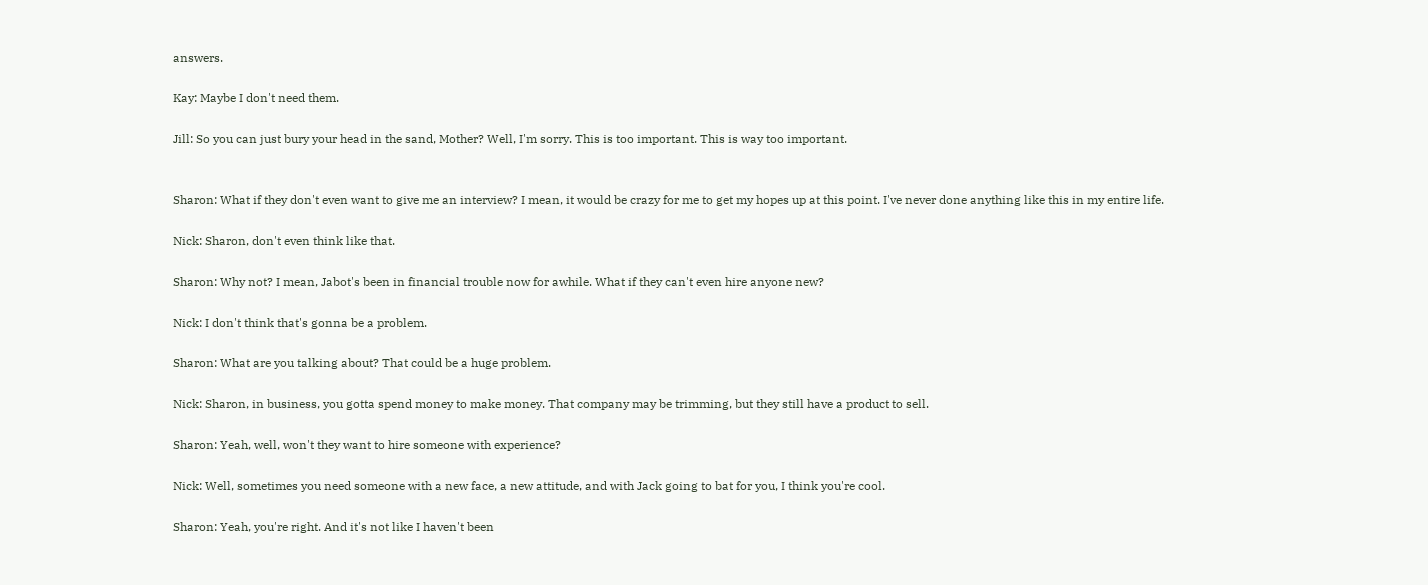answers.

Kay: Maybe I don't need them.

Jill: So you can just bury your head in the sand, Mother? Well, I'm sorry. This is too important. This is way too important.


Sharon: What if they don't even want to give me an interview? I mean, it would be crazy for me to get my hopes up at this point. I've never done anything like this in my entire life.

Nick: Sharon, don't even think like that.

Sharon: Why not? I mean, Jabot's been in financial trouble now for awhile. What if they can't even hire anyone new?

Nick: I don't think that's gonna be a problem.

Sharon: What are you talking about? That could be a huge problem.

Nick: Sharon, in business, you gotta spend money to make money. That company may be trimming, but they still have a product to sell.

Sharon: Yeah, well, won't they want to hire someone with experience?

Nick: Well, sometimes you need someone with a new face, a new attitude, and with Jack going to bat for you, I think you're cool.

Sharon: Yeah, you're right. And it's not like I haven't been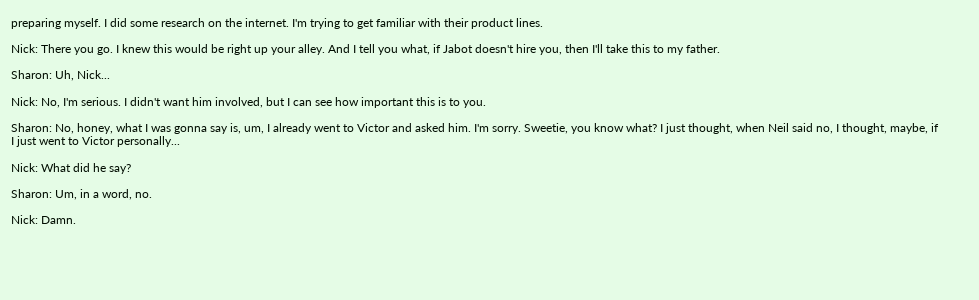preparing myself. I did some research on the internet. I'm trying to get familiar with their product lines.

Nick: There you go. I knew this would be right up your alley. And I tell you what, if Jabot doesn't hire you, then I'll take this to my father.

Sharon: Uh, Nick...

Nick: No, I'm serious. I didn't want him involved, but I can see how important this is to you.

Sharon: No, honey, what I was gonna say is, um, I already went to Victor and asked him. I'm sorry. Sweetie, you know what? I just thought, when Neil said no, I thought, maybe, if I just went to Victor personally...

Nick: What did he say?

Sharon: Um, in a word, no.

Nick: Damn.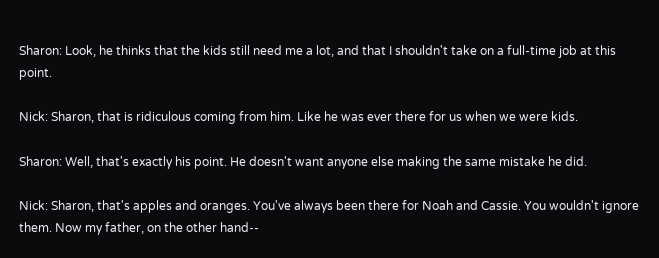Sharon: Look, he thinks that the kids still need me a lot, and that I shouldn't take on a full-time job at this point.

Nick: Sharon, that is ridiculous coming from him. Like he was ever there for us when we were kids.

Sharon: Well, that's exactly his point. He doesn't want anyone else making the same mistake he did.

Nick: Sharon, that's apples and oranges. You've always been there for Noah and Cassie. You wouldn't ignore them. Now my father, on the other hand--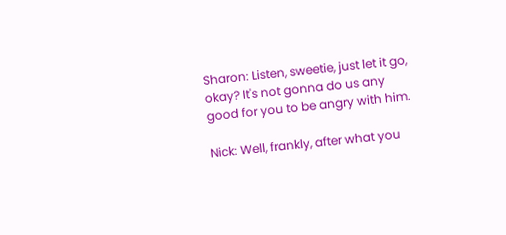Sharon: Listen, sweetie, just let it go, okay? It's not gonna do us any good for you to be angry with him.

Nick: Well, frankly, after what you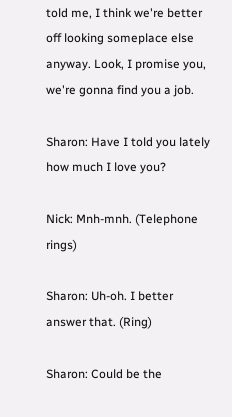told me, I think we're better off looking someplace else anyway. Look, I promise you, we're gonna find you a job.

Sharon: Have I told you lately how much I love you?

Nick: Mnh-mnh. (Telephone rings)

Sharon: Uh-oh. I better answer that. (Ring)

Sharon: Could be the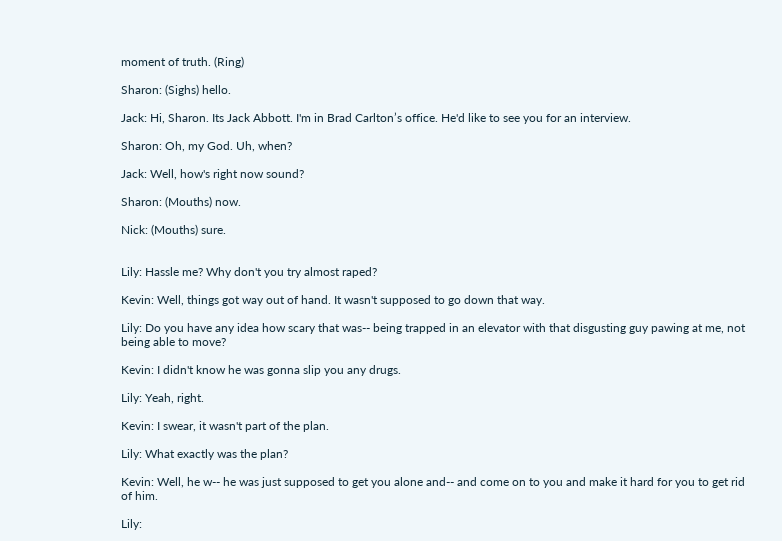moment of truth. (Ring)

Sharon: (Sighs) hello.

Jack: Hi, Sharon. Its Jack Abbott. I'm in Brad Carlton’s office. He'd like to see you for an interview.

Sharon: Oh, my God. Uh, when?

Jack: Well, how's right now sound?

Sharon: (Mouths) now.

Nick: (Mouths) sure.


Lily: Hassle me? Why don't you try almost raped?

Kevin: Well, things got way out of hand. It wasn't supposed to go down that way.

Lily: Do you have any idea how scary that was-- being trapped in an elevator with that disgusting guy pawing at me, not being able to move?

Kevin: I didn't know he was gonna slip you any drugs.

Lily: Yeah, right.

Kevin: I swear, it wasn't part of the plan.

Lily: What exactly was the plan?

Kevin: Well, he w-- he was just supposed to get you alone and-- and come on to you and make it hard for you to get rid of him.

Lily: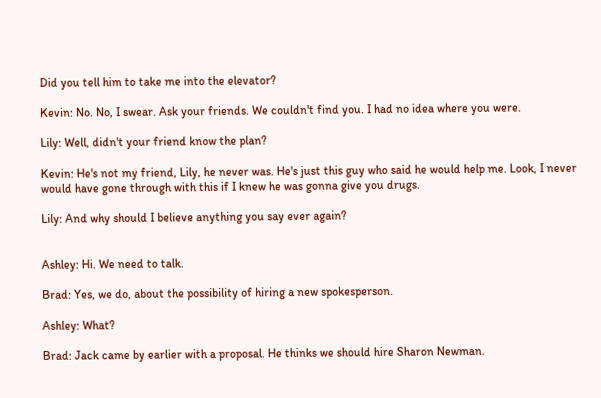Did you tell him to take me into the elevator?

Kevin: No. No, I swear. Ask your friends. We couldn't find you. I had no idea where you were.

Lily: Well, didn't your friend know the plan?

Kevin: He's not my friend, Lily, he never was. He's just this guy who said he would help me. Look, I never would have gone through with this if I knew he was gonna give you drugs.

Lily: And why should I believe anything you say ever again?


Ashley: Hi. We need to talk.

Brad: Yes, we do, about the possibility of hiring a new spokesperson.

Ashley: What?

Brad: Jack came by earlier with a proposal. He thinks we should hire Sharon Newman.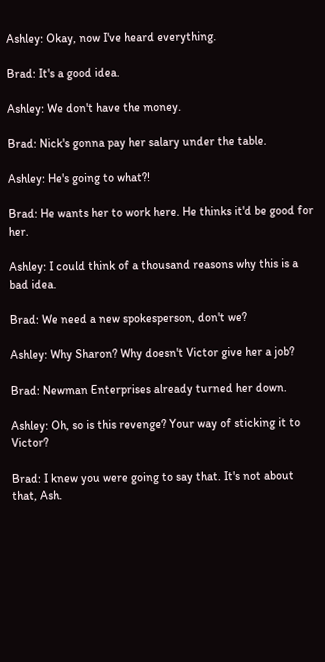Ashley: Okay, now I've heard everything.

Brad: It's a good idea.

Ashley: We don't have the money.

Brad: Nick's gonna pay her salary under the table.

Ashley: He's going to what?!

Brad: He wants her to work here. He thinks it'd be good for her.

Ashley: I could think of a thousand reasons why this is a bad idea.

Brad: We need a new spokesperson, don't we?

Ashley: Why Sharon? Why doesn't Victor give her a job?

Brad: Newman Enterprises already turned her down.

Ashley: Oh, so is this revenge? Your way of sticking it to Victor?

Brad: I knew you were going to say that. It's not about that, Ash.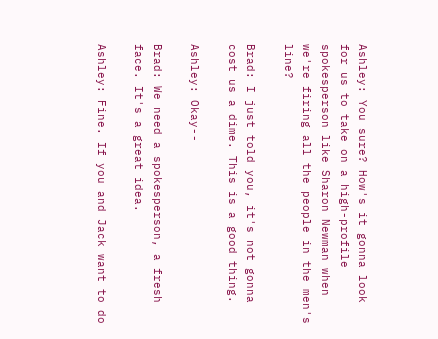Ashley: You sure? How's it gonna look for us to take on a high-profile spokesperson like Sharon Newman when we're firing all the people in the men's line?

Brad: I just told you, it's not gonna cost us a dime. This is a good thing.

Ashley: Okay--

Brad: We need a spokesperson, a fresh face. It's a great idea.

Ashley: Fine. If you and Jack want to do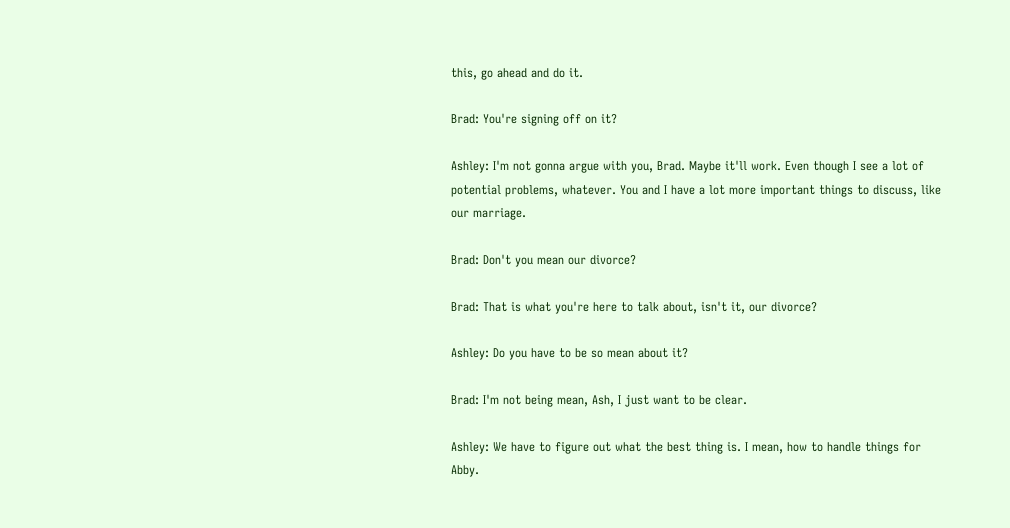this, go ahead and do it.

Brad: You're signing off on it?

Ashley: I'm not gonna argue with you, Brad. Maybe it'll work. Even though I see a lot of potential problems, whatever. You and I have a lot more important things to discuss, like our marriage.

Brad: Don't you mean our divorce?

Brad: That is what you're here to talk about, isn't it, our divorce?

Ashley: Do you have to be so mean about it?

Brad: I'm not being mean, Ash, I just want to be clear.

Ashley: We have to figure out what the best thing is. I mean, how to handle things for Abby.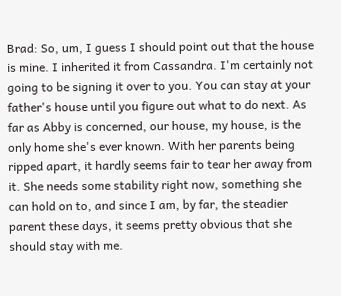Brad: So, um, I guess I should point out that the house is mine. I inherited it from Cassandra. I'm certainly not going to be signing it over to you. You can stay at your father's house until you figure out what to do next. As far as Abby is concerned, our house, my house, is the only home she's ever known. With her parents being ripped apart, it hardly seems fair to tear her away from it. She needs some stability right now, something she can hold on to, and since I am, by far, the steadier parent these days, it seems pretty obvious that she should stay with me.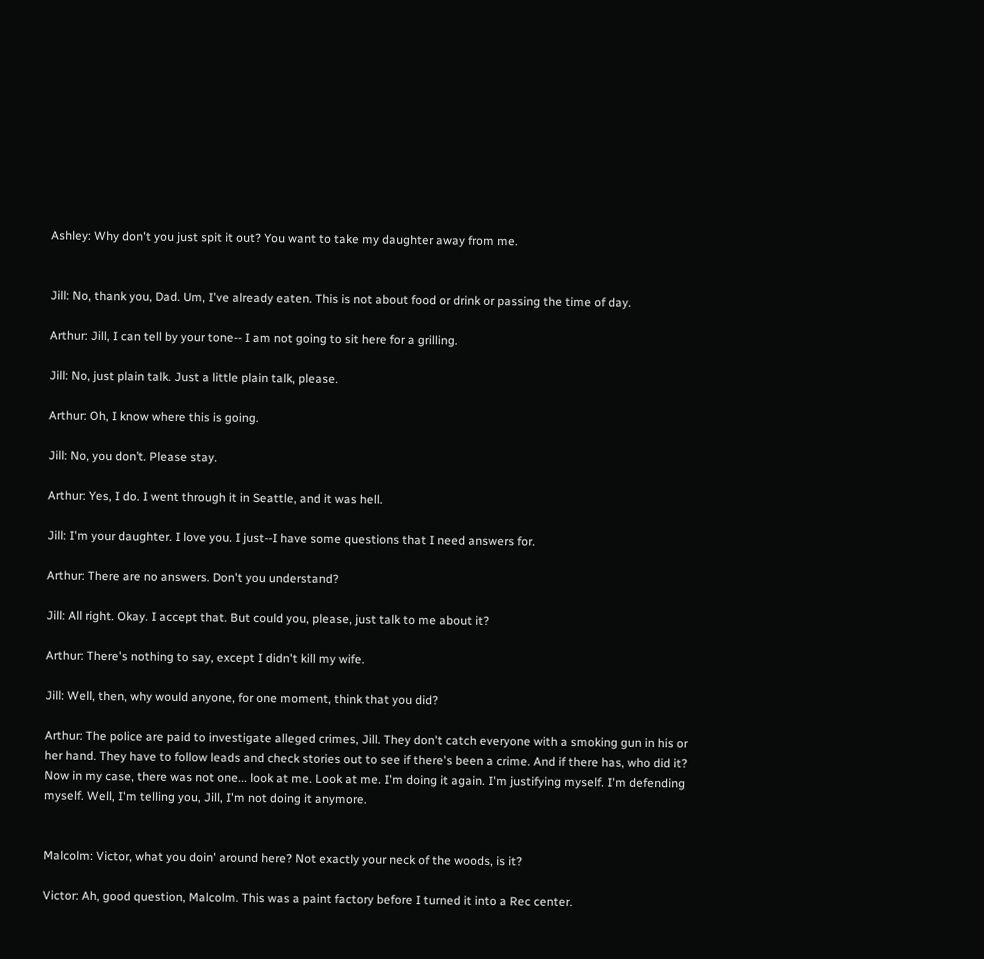Ashley: Why don't you just spit it out? You want to take my daughter away from me.


Jill: No, thank you, Dad. Um, I've already eaten. This is not about food or drink or passing the time of day.

Arthur: Jill, I can tell by your tone-- I am not going to sit here for a grilling.

Jill: No, just plain talk. Just a little plain talk, please.

Arthur: Oh, I know where this is going.

Jill: No, you don’t. Please stay.

Arthur: Yes, I do. I went through it in Seattle, and it was hell.

Jill: I'm your daughter. I love you. I just--I have some questions that I need answers for.

Arthur: There are no answers. Don't you understand?

Jill: All right. Okay. I accept that. But could you, please, just talk to me about it?

Arthur: There's nothing to say, except I didn't kill my wife.

Jill: Well, then, why would anyone, for one moment, think that you did?

Arthur: The police are paid to investigate alleged crimes, Jill. They don't catch everyone with a smoking gun in his or her hand. They have to follow leads and check stories out to see if there's been a crime. And if there has, who did it? Now in my case, there was not one... look at me. Look at me. I'm doing it again. I'm justifying myself. I'm defending myself. Well, I'm telling you, Jill, I'm not doing it anymore.


Malcolm: Victor, what you doin' around here? Not exactly your neck of the woods, is it?

Victor: Ah, good question, Malcolm. This was a paint factory before I turned it into a Rec center.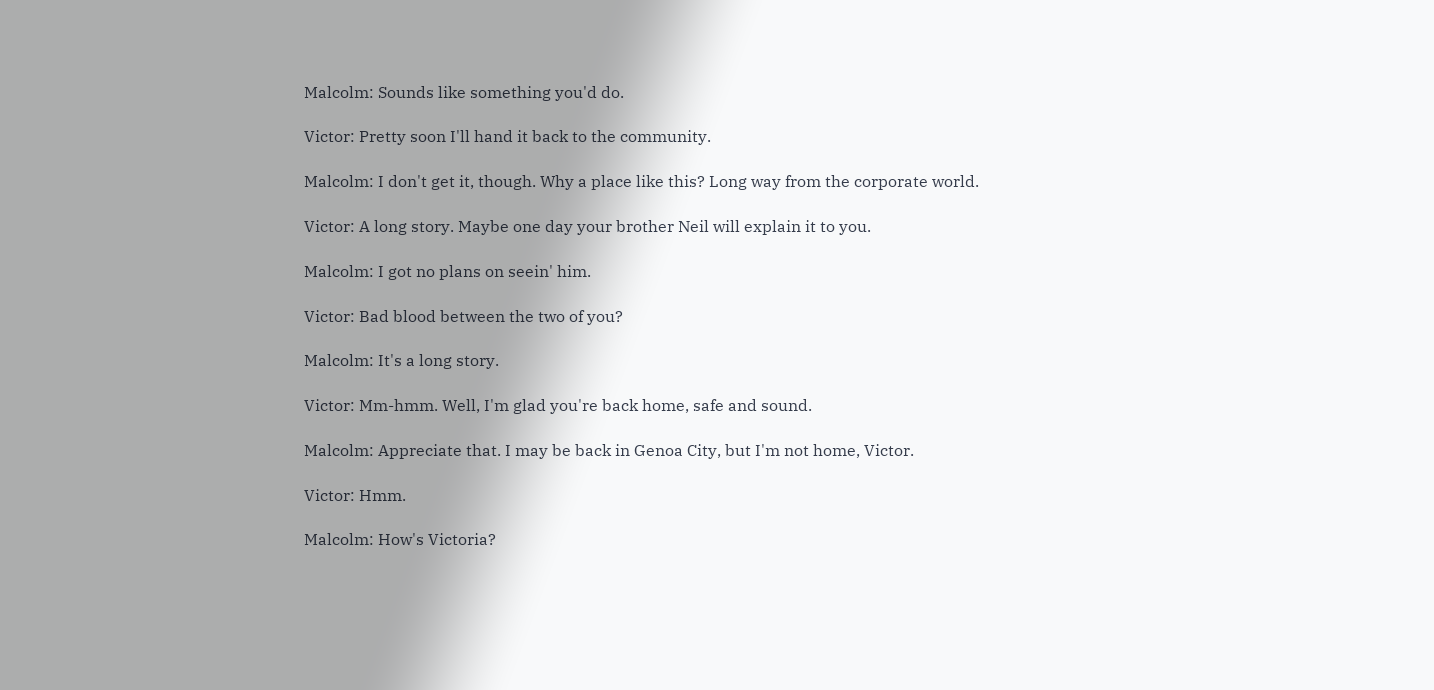Malcolm: Sounds like something you'd do.

Victor: Pretty soon I'll hand it back to the community.

Malcolm: I don't get it, though. Why a place like this? Long way from the corporate world.

Victor: A long story. Maybe one day your brother Neil will explain it to you.

Malcolm: I got no plans on seein' him.

Victor: Bad blood between the two of you?

Malcolm: It's a long story.

Victor: Mm-hmm. Well, I'm glad you're back home, safe and sound.

Malcolm: Appreciate that. I may be back in Genoa City, but I'm not home, Victor.

Victor: Hmm.

Malcolm: How's Victoria?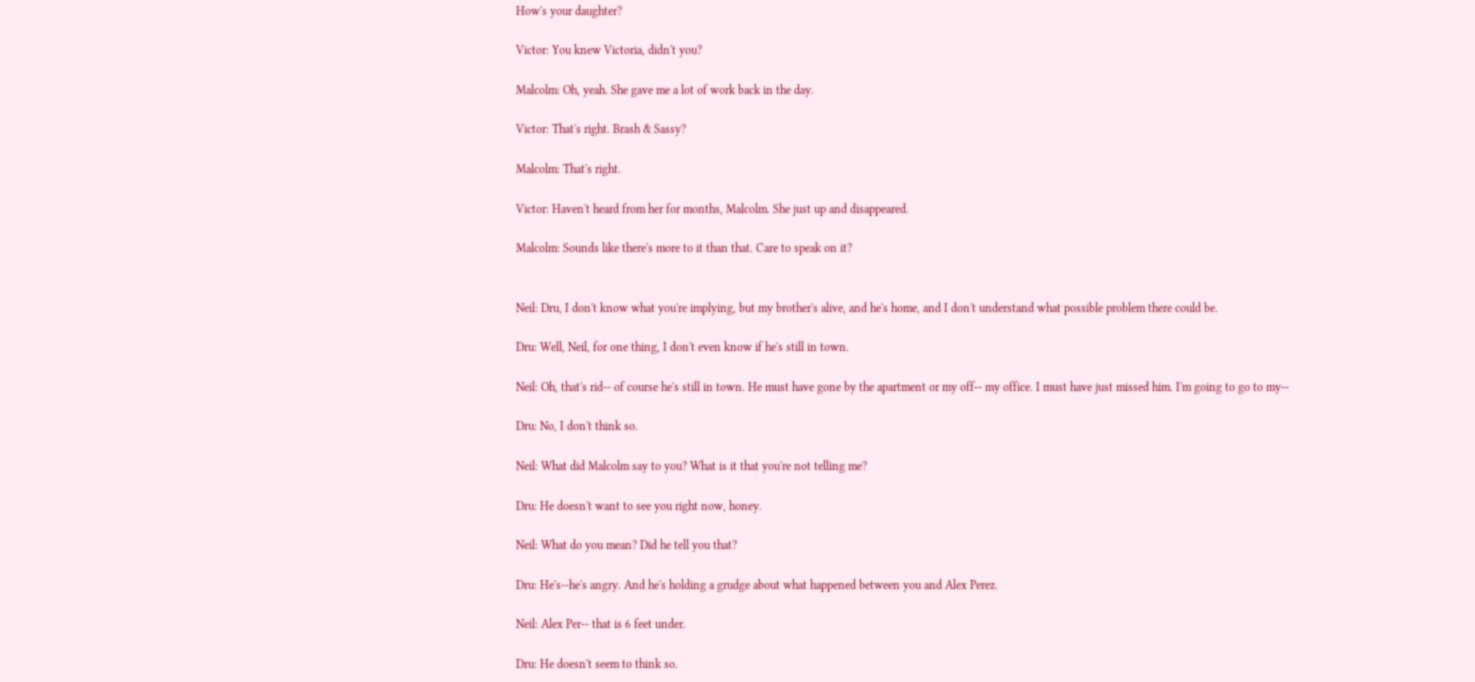How's your daughter?

Victor: You knew Victoria, didn't you?

Malcolm: Oh, yeah. She gave me a lot of work back in the day.

Victor: That's right. Brash & Sassy?

Malcolm: That's right.

Victor: Haven't heard from her for months, Malcolm. She just up and disappeared.

Malcolm: Sounds like there's more to it than that. Care to speak on it?


Neil: Dru, I don't know what you're implying, but my brother's alive, and he's home, and I don't understand what possible problem there could be.

Dru: Well, Neil, for one thing, I don't even know if he's still in town.

Neil: Oh, that's rid-- of course he's still in town. He must have gone by the apartment or my off-- my office. I must have just missed him. I'm going to go to my--

Dru: No, I don't think so.

Neil: What did Malcolm say to you? What is it that you're not telling me?

Dru: He doesn't want to see you right now, honey.

Neil: What do you mean? Did he tell you that?

Dru: He's--he's angry. And he's holding a grudge about what happened between you and Alex Perez.

Neil: Alex Per-- that is 6 feet under.

Dru: He doesn't seem to think so.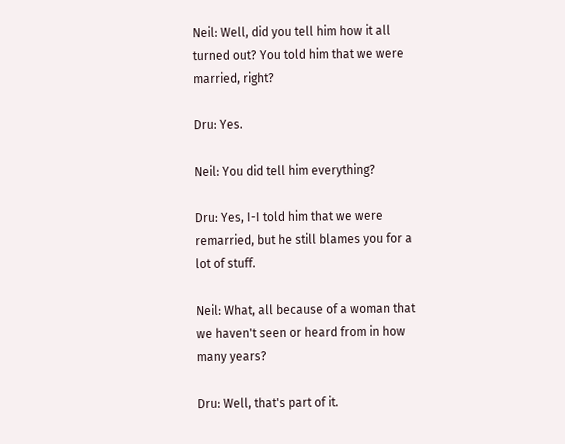Neil: Well, did you tell him how it all turned out? You told him that we were married, right?

Dru: Yes.

Neil: You did tell him everything?

Dru: Yes, I-I told him that we were remarried, but he still blames you for a lot of stuff.

Neil: What, all because of a woman that we haven't seen or heard from in how many years?

Dru: Well, that's part of it.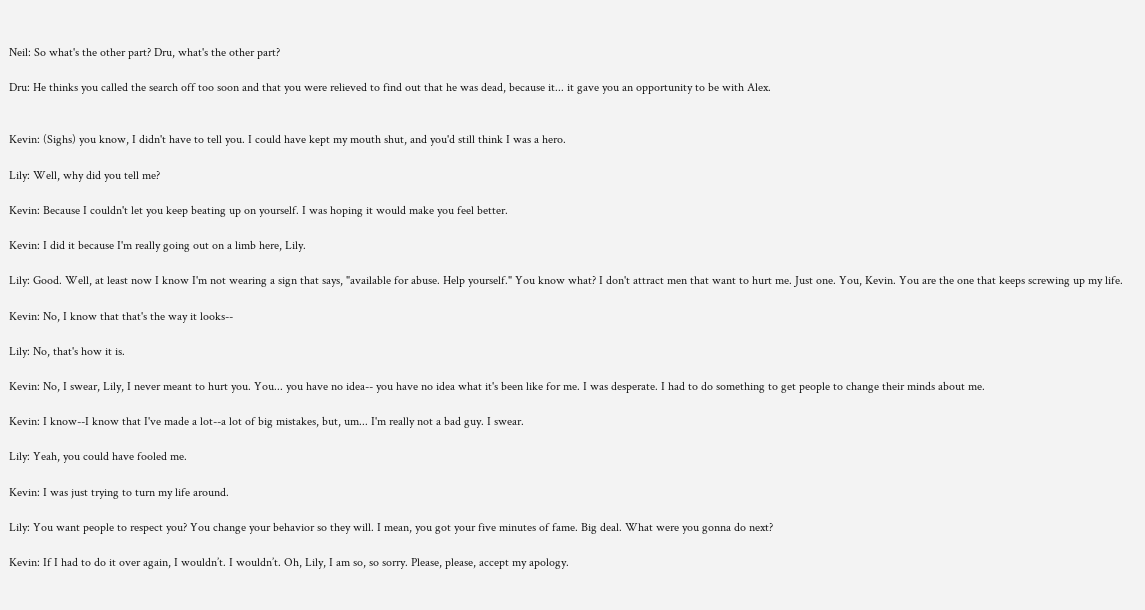Neil: So what's the other part? Dru, what's the other part?

Dru: He thinks you called the search off too soon and that you were relieved to find out that he was dead, because it... it gave you an opportunity to be with Alex.


Kevin: (Sighs) you know, I didn't have to tell you. I could have kept my mouth shut, and you'd still think I was a hero.

Lily: Well, why did you tell me?

Kevin: Because I couldn't let you keep beating up on yourself. I was hoping it would make you feel better.

Kevin: I did it because I'm really going out on a limb here, Lily.

Lily: Good. Well, at least now I know I'm not wearing a sign that says, "available for abuse. Help yourself." You know what? I don't attract men that want to hurt me. Just one. You, Kevin. You are the one that keeps screwing up my life.

Kevin: No, I know that that's the way it looks--

Lily: No, that's how it is.

Kevin: No, I swear, Lily, I never meant to hurt you. You... you have no idea-- you have no idea what it's been like for me. I was desperate. I had to do something to get people to change their minds about me.

Kevin: I know--I know that I've made a lot--a lot of big mistakes, but, um... I'm really not a bad guy. I swear.

Lily: Yeah, you could have fooled me.

Kevin: I was just trying to turn my life around.

Lily: You want people to respect you? You change your behavior so they will. I mean, you got your five minutes of fame. Big deal. What were you gonna do next?

Kevin: If I had to do it over again, I wouldn’t. I wouldn’t. Oh, Lily, I am so, so sorry. Please, please, accept my apology.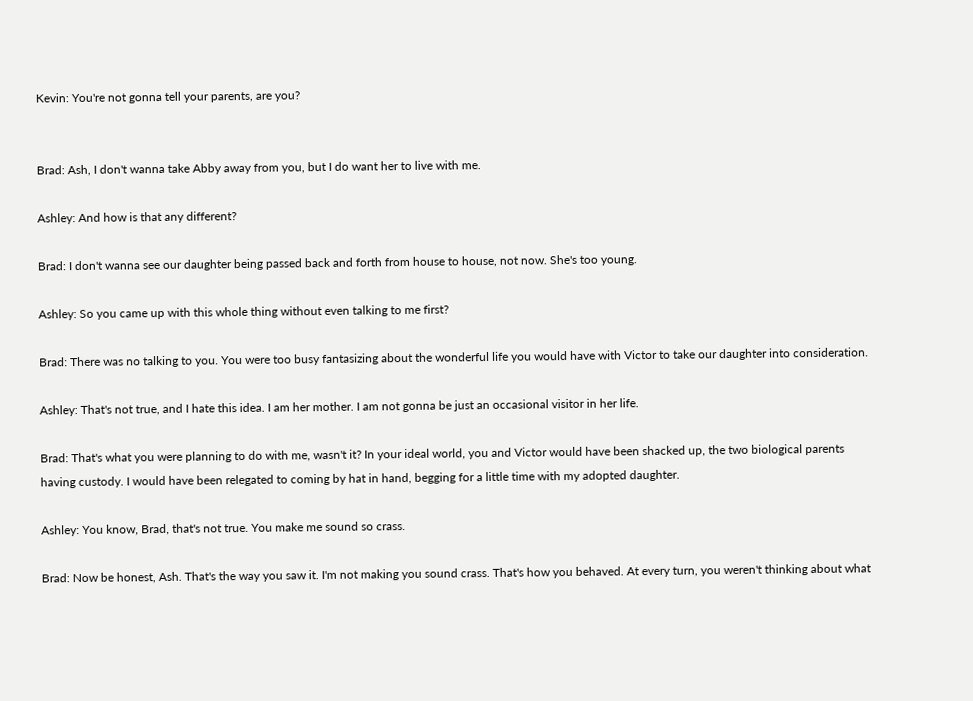Kevin: You're not gonna tell your parents, are you?


Brad: Ash, I don't wanna take Abby away from you, but I do want her to live with me.

Ashley: And how is that any different?

Brad: I don't wanna see our daughter being passed back and forth from house to house, not now. She's too young.

Ashley: So you came up with this whole thing without even talking to me first?

Brad: There was no talking to you. You were too busy fantasizing about the wonderful life you would have with Victor to take our daughter into consideration.

Ashley: That's not true, and I hate this idea. I am her mother. I am not gonna be just an occasional visitor in her life.

Brad: That's what you were planning to do with me, wasn't it? In your ideal world, you and Victor would have been shacked up, the two biological parents having custody. I would have been relegated to coming by hat in hand, begging for a little time with my adopted daughter.

Ashley: You know, Brad, that's not true. You make me sound so crass.

Brad: Now be honest, Ash. That's the way you saw it. I'm not making you sound crass. That's how you behaved. At every turn, you weren't thinking about what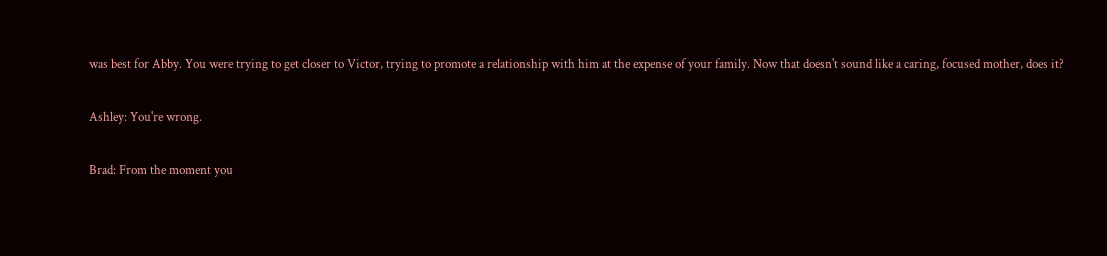was best for Abby. You were trying to get closer to Victor, trying to promote a relationship with him at the expense of your family. Now that doesn't sound like a caring, focused mother, does it?

Ashley: You're wrong.

Brad: From the moment you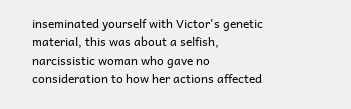inseminated yourself with Victor's genetic material, this was about a selfish, narcissistic woman who gave no consideration to how her actions affected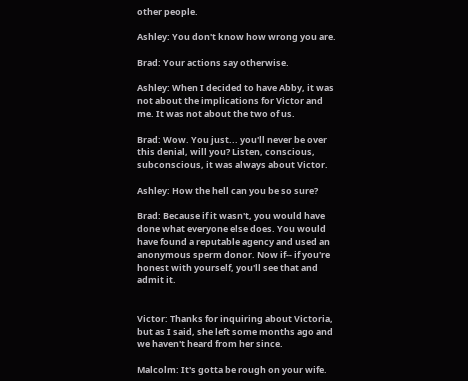other people.

Ashley: You don't know how wrong you are.

Brad: Your actions say otherwise.

Ashley: When I decided to have Abby, it was not about the implications for Victor and me. It was not about the two of us.

Brad: Wow. You just... you'll never be over this denial, will you? Listen, conscious, subconscious, it was always about Victor.

Ashley: How the hell can you be so sure?

Brad: Because if it wasn't, you would have done what everyone else does. You would have found a reputable agency and used an anonymous sperm donor. Now if-- if you're honest with yourself, you'll see that and admit it.


Victor: Thanks for inquiring about Victoria, but as I said, she left some months ago and we haven't heard from her since.

Malcolm: It's gotta be rough on your wife.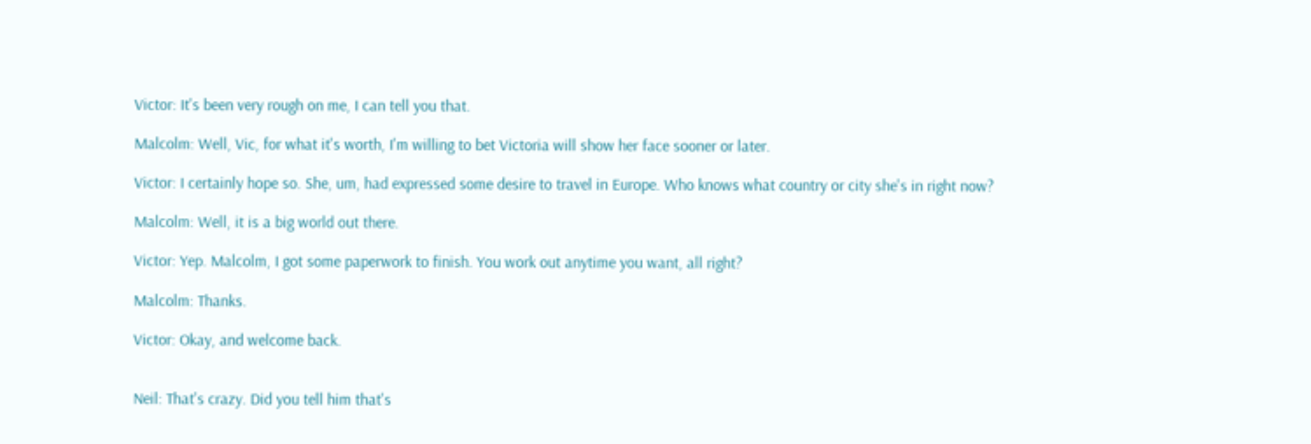Victor: It's been very rough on me, I can tell you that.

Malcolm: Well, Vic, for what it's worth, I'm willing to bet Victoria will show her face sooner or later.

Victor: I certainly hope so. She, um, had expressed some desire to travel in Europe. Who knows what country or city she's in right now?

Malcolm: Well, it is a big world out there.

Victor: Yep. Malcolm, I got some paperwork to finish. You work out anytime you want, all right?

Malcolm: Thanks.

Victor: Okay, and welcome back.


Neil: That's crazy. Did you tell him that's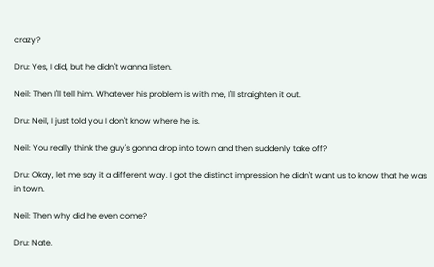crazy?

Dru: Yes, I did, but he didn't wanna listen.

Neil: Then I'll tell him. Whatever his problem is with me, I'll straighten it out.

Dru: Neil, I just told you I don't know where he is.

Neil: You really think the guy's gonna drop into town and then suddenly take off?

Dru: Okay, let me say it a different way. I got the distinct impression he didn't want us to know that he was in town.

Neil: Then why did he even come?

Dru: Nate.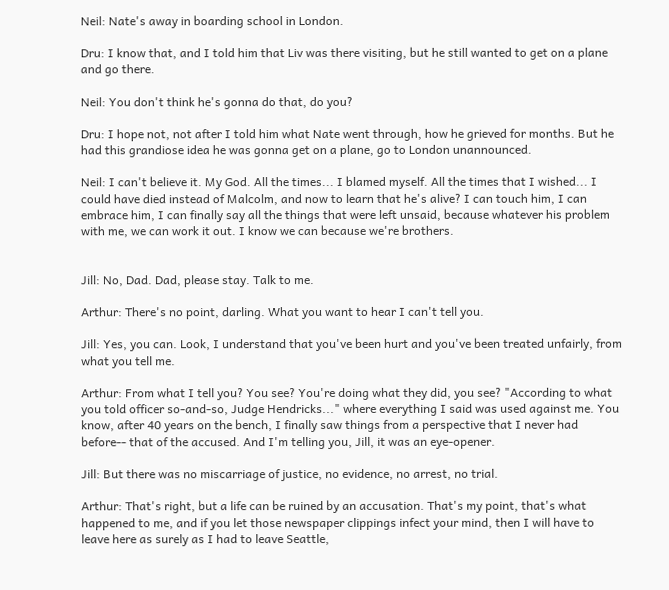Neil: Nate's away in boarding school in London.

Dru: I know that, and I told him that Liv was there visiting, but he still wanted to get on a plane and go there.

Neil: You don't think he's gonna do that, do you?

Dru: I hope not, not after I told him what Nate went through, how he grieved for months. But he had this grandiose idea he was gonna get on a plane, go to London unannounced.

Neil: I can't believe it. My God. All the times... I blamed myself. All the times that I wished... I could have died instead of Malcolm, and now to learn that he's alive? I can touch him, I can embrace him, I can finally say all the things that were left unsaid, because whatever his problem with me, we can work it out. I know we can because we're brothers.


Jill: No, Dad. Dad, please stay. Talk to me.

Arthur: There's no point, darling. What you want to hear I can't tell you.

Jill: Yes, you can. Look, I understand that you've been hurt and you've been treated unfairly, from what you tell me.

Arthur: From what I tell you? You see? You're doing what they did, you see? "According to what you told officer so-and-so, Judge Hendricks..." where everything I said was used against me. You know, after 40 years on the bench, I finally saw things from a perspective that I never had before-- that of the accused. And I'm telling you, Jill, it was an eye-opener.

Jill: But there was no miscarriage of justice, no evidence, no arrest, no trial.

Arthur: That's right, but a life can be ruined by an accusation. That's my point, that's what happened to me, and if you let those newspaper clippings infect your mind, then I will have to leave here as surely as I had to leave Seattle,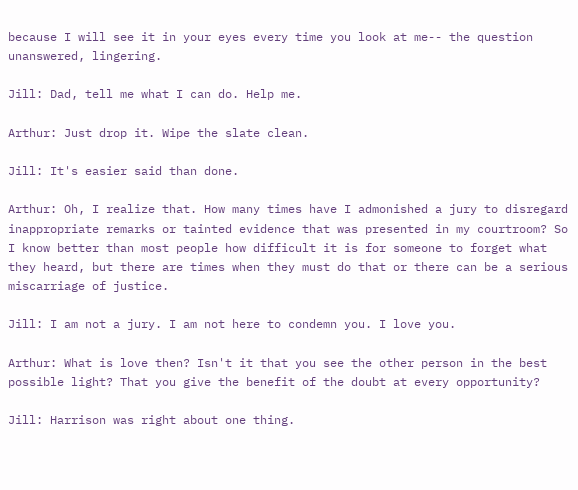because I will see it in your eyes every time you look at me-- the question unanswered, lingering.

Jill: Dad, tell me what I can do. Help me.

Arthur: Just drop it. Wipe the slate clean.

Jill: It's easier said than done.

Arthur: Oh, I realize that. How many times have I admonished a jury to disregard inappropriate remarks or tainted evidence that was presented in my courtroom? So I know better than most people how difficult it is for someone to forget what they heard, but there are times when they must do that or there can be a serious miscarriage of justice.

Jill: I am not a jury. I am not here to condemn you. I love you.

Arthur: What is love then? Isn't it that you see the other person in the best possible light? That you give the benefit of the doubt at every opportunity?

Jill: Harrison was right about one thing.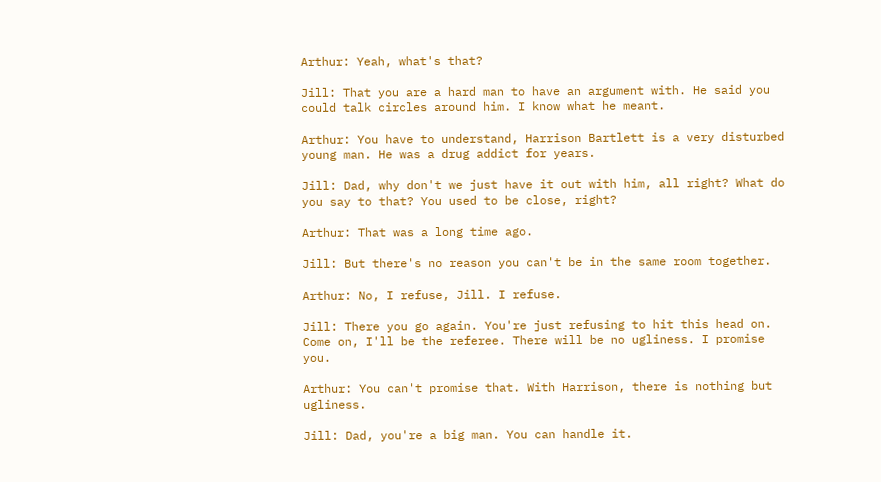Arthur: Yeah, what's that?

Jill: That you are a hard man to have an argument with. He said you could talk circles around him. I know what he meant.

Arthur: You have to understand, Harrison Bartlett is a very disturbed young man. He was a drug addict for years.

Jill: Dad, why don't we just have it out with him, all right? What do you say to that? You used to be close, right?

Arthur: That was a long time ago.

Jill: But there's no reason you can't be in the same room together.

Arthur: No, I refuse, Jill. I refuse.

Jill: There you go again. You're just refusing to hit this head on. Come on, I'll be the referee. There will be no ugliness. I promise you.

Arthur: You can't promise that. With Harrison, there is nothing but ugliness.

Jill: Dad, you're a big man. You can handle it.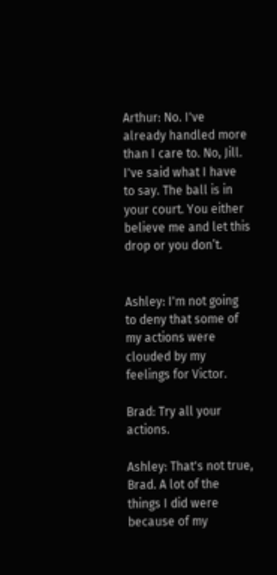Arthur: No. I've already handled more than I care to. No, Jill. I've said what I have to say. The ball is in your court. You either believe me and let this drop or you don’t.


Ashley: I'm not going to deny that some of my actions were clouded by my feelings for Victor.

Brad: Try all your actions.

Ashley: That's not true, Brad. A lot of the things I did were because of my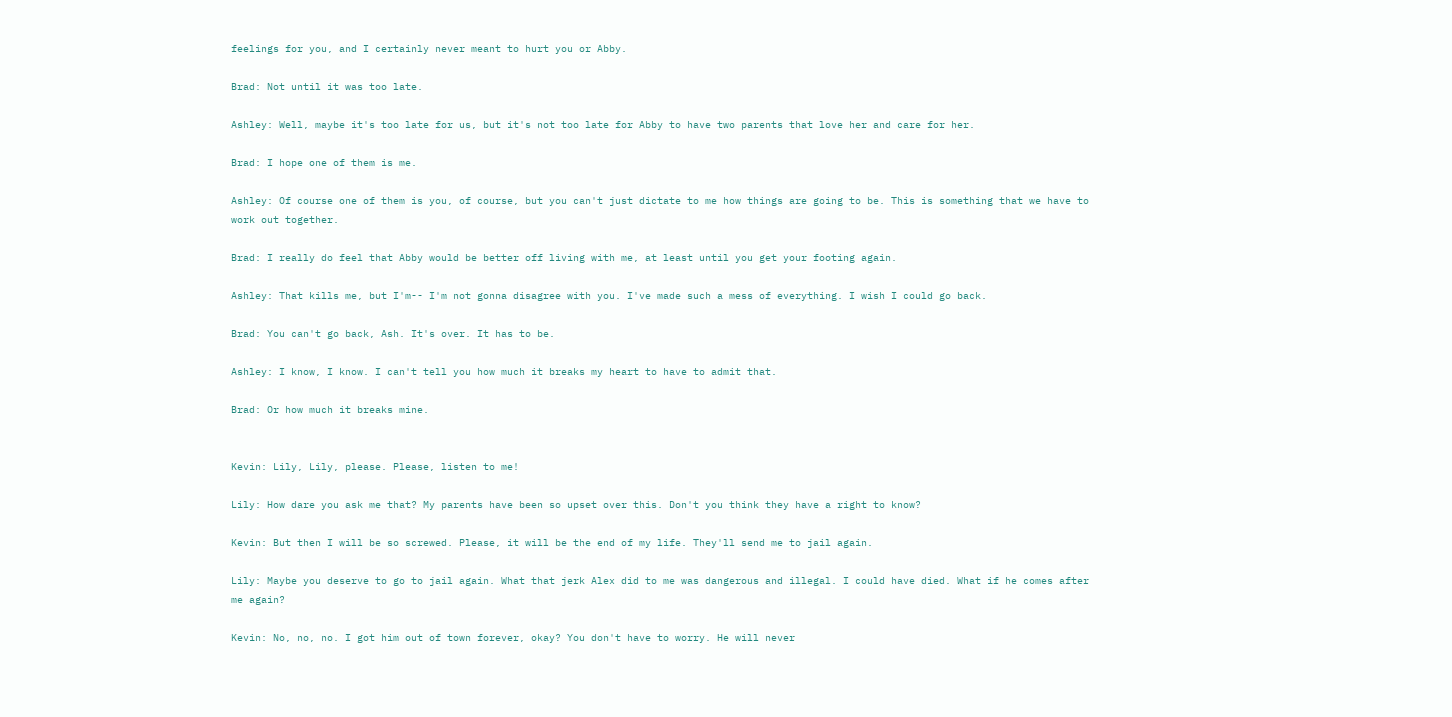feelings for you, and I certainly never meant to hurt you or Abby.

Brad: Not until it was too late.

Ashley: Well, maybe it's too late for us, but it's not too late for Abby to have two parents that love her and care for her.

Brad: I hope one of them is me.

Ashley: Of course one of them is you, of course, but you can't just dictate to me how things are going to be. This is something that we have to work out together.

Brad: I really do feel that Abby would be better off living with me, at least until you get your footing again.

Ashley: That kills me, but I'm-- I'm not gonna disagree with you. I've made such a mess of everything. I wish I could go back.

Brad: You can't go back, Ash. It's over. It has to be.

Ashley: I know, I know. I can't tell you how much it breaks my heart to have to admit that.

Brad: Or how much it breaks mine.


Kevin: Lily, Lily, please. Please, listen to me!

Lily: How dare you ask me that? My parents have been so upset over this. Don't you think they have a right to know?

Kevin: But then I will be so screwed. Please, it will be the end of my life. They'll send me to jail again.

Lily: Maybe you deserve to go to jail again. What that jerk Alex did to me was dangerous and illegal. I could have died. What if he comes after me again?

Kevin: No, no, no. I got him out of town forever, okay? You don't have to worry. He will never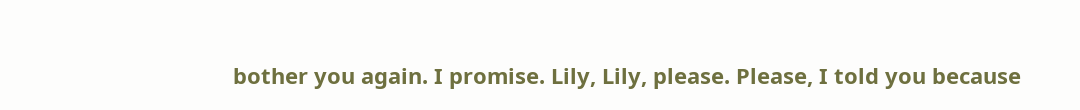bother you again. I promise. Lily, Lily, please. Please, I told you because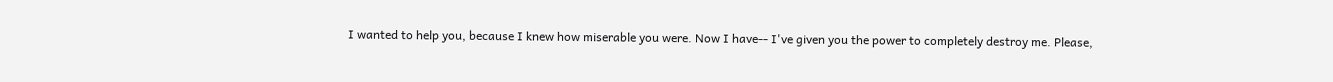I wanted to help you, because I knew how miserable you were. Now I have-- I've given you the power to completely destroy me. Please,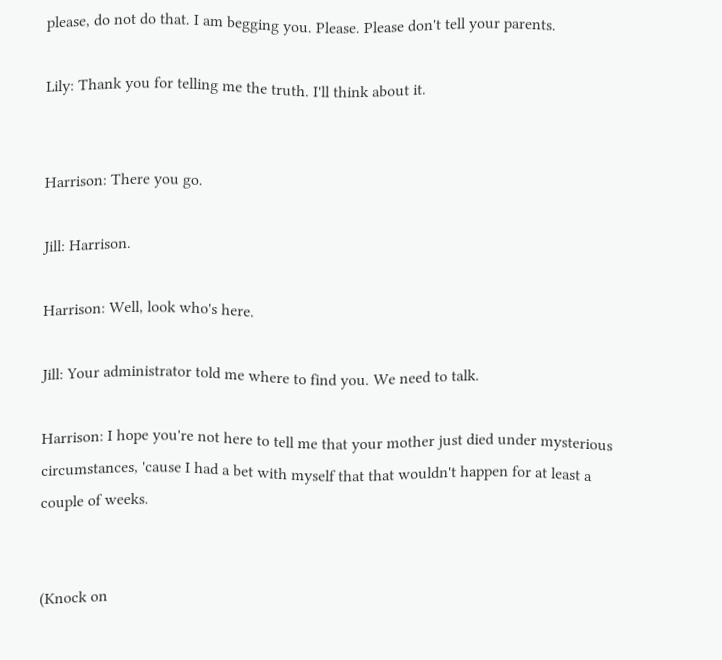please, do not do that. I am begging you. Please. Please don't tell your parents.

Lily: Thank you for telling me the truth. I'll think about it.


Harrison: There you go.

Jill: Harrison.

Harrison: Well, look who's here.

Jill: Your administrator told me where to find you. We need to talk.

Harrison: I hope you're not here to tell me that your mother just died under mysterious circumstances, 'cause I had a bet with myself that that wouldn't happen for at least a couple of weeks.


(Knock on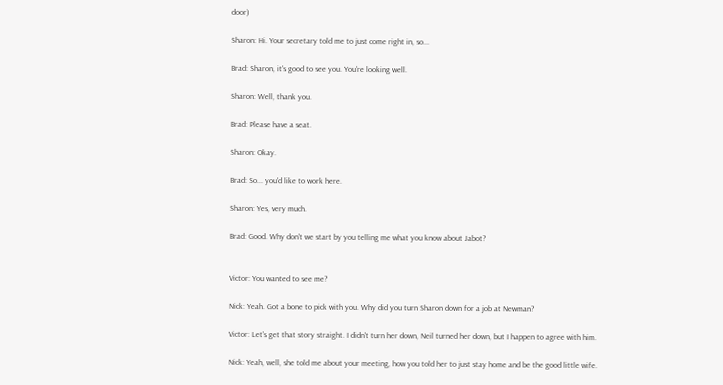door)

Sharon: Hi. Your secretary told me to just come right in, so...

Brad: Sharon, it's good to see you. You're looking well.

Sharon: Well, thank you.

Brad: Please have a seat.

Sharon: Okay.

Brad: So... you'd like to work here.

Sharon: Yes, very much.

Brad: Good. Why don't we start by you telling me what you know about Jabot?


Victor: You wanted to see me?

Nick: Yeah. Got a bone to pick with you. Why did you turn Sharon down for a job at Newman?

Victor: Let's get that story straight. I didn't turn her down, Neil turned her down, but I happen to agree with him.

Nick: Yeah, well, she told me about your meeting, how you told her to just stay home and be the good little wife.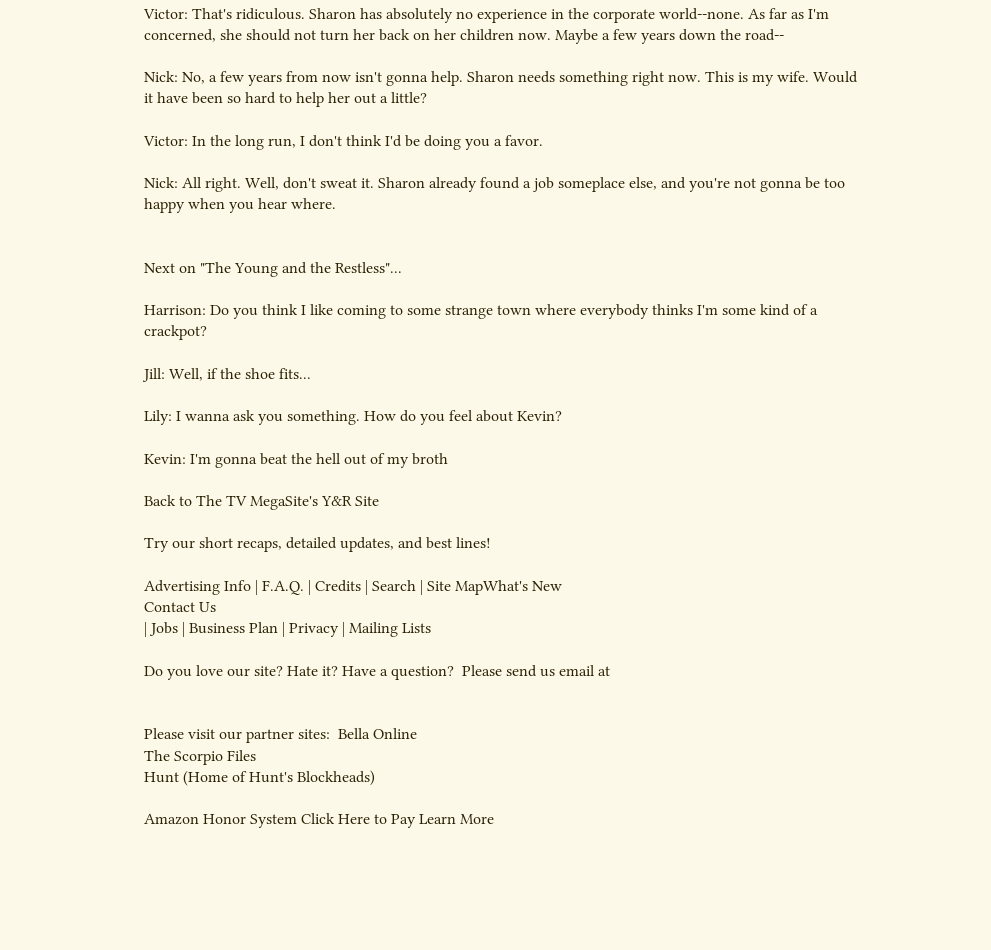Victor: That's ridiculous. Sharon has absolutely no experience in the corporate world--none. As far as I'm concerned, she should not turn her back on her children now. Maybe a few years down the road--

Nick: No, a few years from now isn't gonna help. Sharon needs something right now. This is my wife. Would it have been so hard to help her out a little?

Victor: In the long run, I don't think I'd be doing you a favor.

Nick: All right. Well, don't sweat it. Sharon already found a job someplace else, and you're not gonna be too happy when you hear where.


Next on "The Young and the Restless"...

Harrison: Do you think I like coming to some strange town where everybody thinks I'm some kind of a crackpot?

Jill: Well, if the shoe fits...

Lily: I wanna ask you something. How do you feel about Kevin?

Kevin: I'm gonna beat the hell out of my broth

Back to The TV MegaSite's Y&R Site

Try our short recaps, detailed updates, and best lines!

Advertising Info | F.A.Q. | Credits | Search | Site MapWhat's New
Contact Us
| Jobs | Business Plan | Privacy | Mailing Lists

Do you love our site? Hate it? Have a question?  Please send us email at


Please visit our partner sites:  Bella Online
The Scorpio Files
Hunt (Home of Hunt's Blockheads)

Amazon Honor System Click Here to Pay Learn More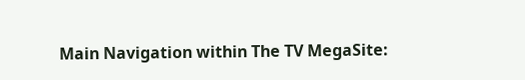Main Navigation within The TV MegaSite: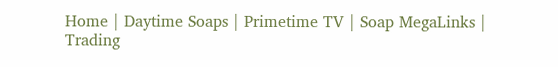Home | Daytime Soaps | Primetime TV | Soap MegaLinks | Trading